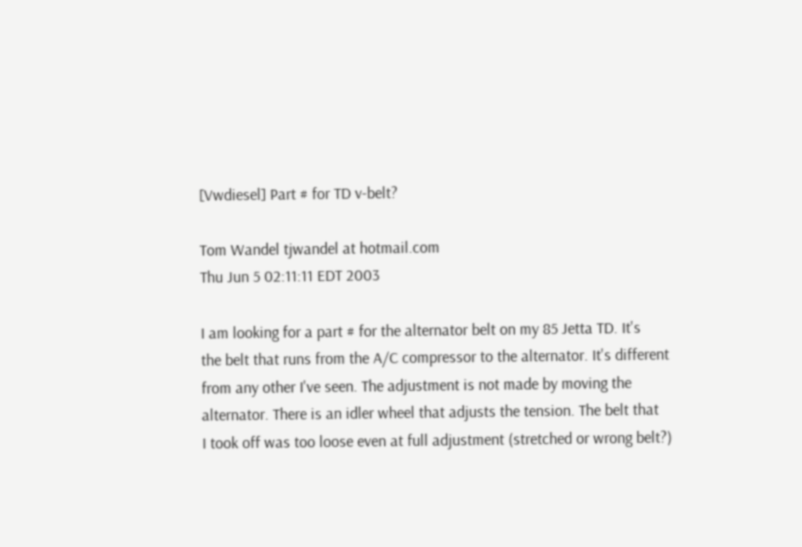[Vwdiesel] Part # for TD v-belt?

Tom Wandel tjwandel at hotmail.com
Thu Jun 5 02:11:11 EDT 2003

I am looking for a part # for the alternator belt on my 85 Jetta TD. It's
the belt that runs from the A/C compressor to the alternator. It's different
from any other I've seen. The adjustment is not made by moving the
alternator. There is an idler wheel that adjusts the tension. The belt that
I took off was too loose even at full adjustment (stretched or wrong belt?)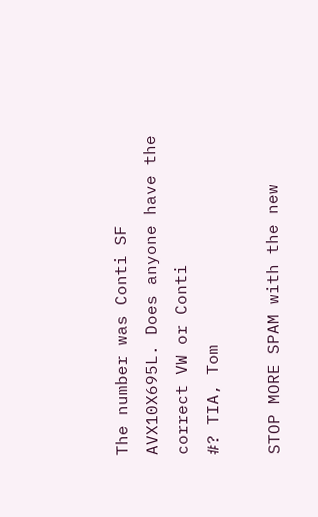The number was Conti SF AVX10X695L. Does anyone have the correct VW or Conti
#? TIA, Tom

STOP MORE SPAM with the new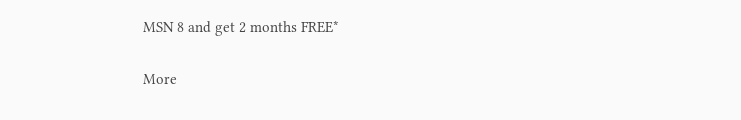MSN 8 and get 2 months FREE*

More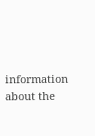information about the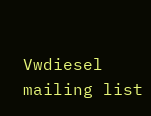Vwdiesel mailing list